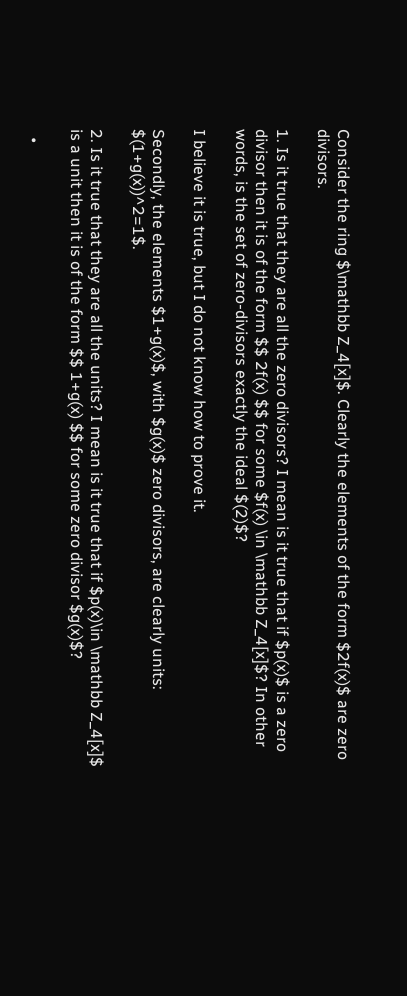Consider the ring $\mathbb Z_4[x]$. Clearly the elements of the form $2f(x)$ are zero divisors.

1. Is it true that they are all the zero divisors? I mean is it true that if $p(x)$ is a zero divisor then it is of the form $$ 2f(x) $$ for some $f(x) \in \mathbb Z_4[x]$? In other words, is the set of zero-divisors exactly the ideal $(2)$?

I believe it is true, but I do not know how to prove it.

Secondly, the elements $1+g(x)$, with $g(x)$ zero divisors, are clearly units: $(1+g(x))^2=1$.

2. Is it true that they are all the units? I mean is it true that if $p(x)\in \mathbb Z_4[x]$ is a unit then it is of the form $$ 1+g(x) $$ for some zero divisor $g(x)$?

  •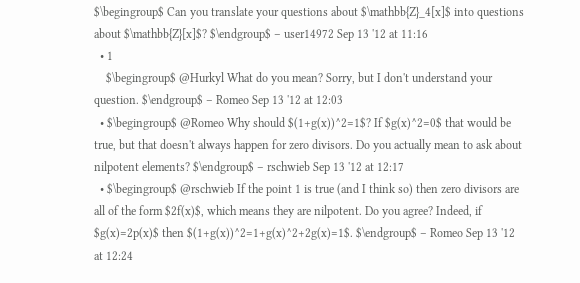$\begingroup$ Can you translate your questions about $\mathbb{Z}_4[x]$ into questions about $\mathbb{Z}[x]$? $\endgroup$ – user14972 Sep 13 '12 at 11:16
  • 1
    $\begingroup$ @Hurkyl What do you mean? Sorry, but I don't understand your question. $\endgroup$ – Romeo Sep 13 '12 at 12:03
  • $\begingroup$ @Romeo Why should $(1+g(x))^2=1$? If $g(x)^2=0$ that would be true, but that doesn't always happen for zero divisors. Do you actually mean to ask about nilpotent elements? $\endgroup$ – rschwieb Sep 13 '12 at 12:17
  • $\begingroup$ @rschwieb If the point 1 is true (and I think so) then zero divisors are all of the form $2f(x)$, which means they are nilpotent. Do you agree? Indeed, if $g(x)=2p(x)$ then $(1+g(x))^2=1+g(x)^2+2g(x)=1$. $\endgroup$ – Romeo Sep 13 '12 at 12:24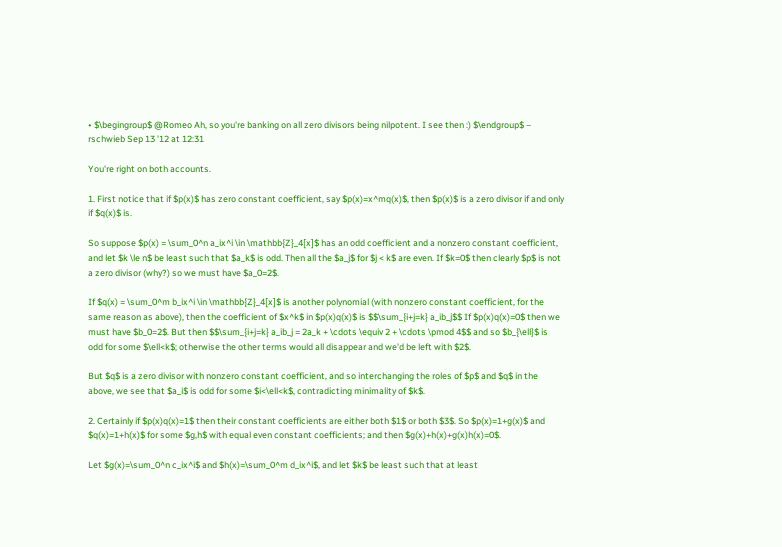• $\begingroup$ @Romeo Ah, so you're banking on all zero divisors being nilpotent. I see then :) $\endgroup$ – rschwieb Sep 13 '12 at 12:31

You're right on both accounts.

1. First notice that if $p(x)$ has zero constant coefficient, say $p(x)=x^mq(x)$, then $p(x)$ is a zero divisor if and only if $q(x)$ is.

So suppose $p(x) = \sum_0^n a_ix^i \in \mathbb{Z}_4[x]$ has an odd coefficient and a nonzero constant coefficient, and let $k \le n$ be least such that $a_k$ is odd. Then all the $a_j$ for $j < k$ are even. If $k=0$ then clearly $p$ is not a zero divisor (why?) so we must have $a_0=2$.

If $q(x) = \sum_0^m b_ix^i \in \mathbb{Z}_4[x]$ is another polynomial (with nonzero constant coefficient, for the same reason as above), then the coefficient of $x^k$ in $p(x)q(x)$ is $$\sum_{i+j=k} a_ib_j$$ If $p(x)q(x)=0$ then we must have $b_0=2$. But then $$\sum_{i+j=k} a_ib_j = 2a_k + \cdots \equiv 2 + \cdots \pmod 4$$ and so $b_{\ell}$ is odd for some $\ell<k$; otherwise the other terms would all disappear and we'd be left with $2$.

But $q$ is a zero divisor with nonzero constant coefficient, and so interchanging the roles of $p$ and $q$ in the above, we see that $a_i$ is odd for some $i<\ell<k$, contradicting minimality of $k$.

2. Certainly if $p(x)q(x)=1$ then their constant coefficients are either both $1$ or both $3$. So $p(x)=1+g(x)$ and $q(x)=1+h(x)$ for some $g,h$ with equal even constant coefficients; and then $g(x)+h(x)+g(x)h(x)=0$.

Let $g(x)=\sum_0^n c_ix^i$ and $h(x)=\sum_0^m d_ix^i$, and let $k$ be least such that at least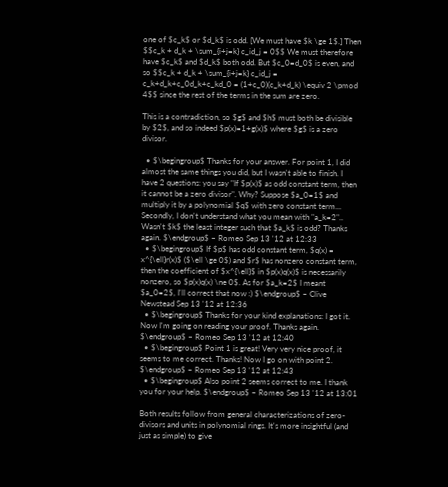one of $c_k$ or $d_k$ is odd. [We must have $k \ge 1$.] Then $$c_k + d_k + \sum_{i+j=k} c_id_j = 0$$ We must therefore have $c_k$ and $d_k$ both odd. But $c_0=d_0$ is even, and so $$c_k + d_k + \sum_{i+j=k} c_id_j = c_k+d_k+c_0d_k+c_kd_0 = (1+c_0)(c_k+d_k) \equiv 2 \pmod 4$$ since the rest of the terms in the sum are zero.

This is a contradiction, so $g$ and $h$ must both be divisible by $2$, and so indeed $p(x)=1+g(x)$ where $g$ is a zero divisor.

  • $\begingroup$ Thanks for your answer. For point 1, I did almost the same things you did, but I wasn't able to finish. I have 2 questions: you say "If $p(x)$ as odd constant term, then it cannot be a zero divisor". Why? Suppose $a_0=1$ and multiply it by a polynomial $q$ with zero constant term... Secondly, I don't understand what you mean with "a_k=2".. Wasn't $k$ the least integer such that $a_k$ is odd? Thanks again. $\endgroup$ – Romeo Sep 13 '12 at 12:33
  • $\begingroup$ If $p$ has odd constant term, $q(x) = x^{\ell}r(x)$ ($\ell \ge 0$) and $r$ has nonzero constant term, then the coefficient of $x^{\ell}$ in $p(x)q(x)$ is necessarily nonzero, so $p(x)q(x) \ne 0$. As for $a_k=2$ I meant $a_0=2$, I'll correct that now :) $\endgroup$ – Clive Newstead Sep 13 '12 at 12:36
  • $\begingroup$ Thanks for your kind explanations: I got it. Now I'm going on reading your proof. Thanks again. $\endgroup$ – Romeo Sep 13 '12 at 12:40
  • $\begingroup$ Point 1 is great! Very very nice proof, it seems to me correct. Thanks! Now I go on with point 2. $\endgroup$ – Romeo Sep 13 '12 at 12:43
  • $\begingroup$ Also point 2 seems correct to me. I thank you for your help. $\endgroup$ – Romeo Sep 13 '12 at 13:01

Both results follow from general characterizations of zero-divisors and units in polynomial rings. It's more insightful (and just as simple) to give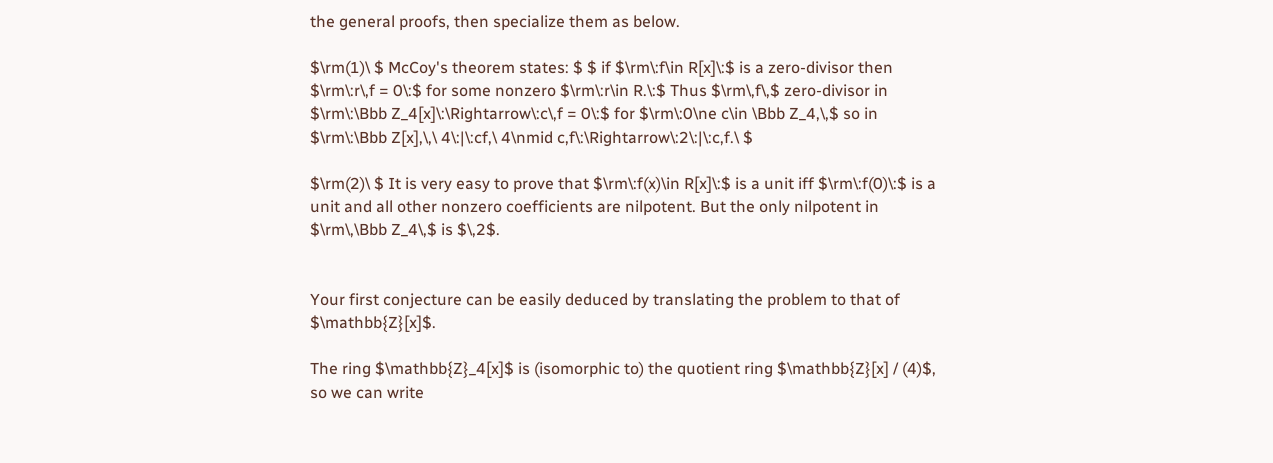the general proofs, then specialize them as below.

$\rm(1)\ $ McCoy's theorem states: $ $ if $\rm\:f\in R[x]\:$ is a zero-divisor then $\rm\:r\,f = 0\:$ for some nonzero $\rm\:r\in R.\:$ Thus $\rm\,f\,$ zero-divisor in $\rm\:\Bbb Z_4[x]\:\Rightarrow\:c\,f = 0\:$ for $\rm\:0\ne c\in \Bbb Z_4,\,$ so in $\rm\:\Bbb Z[x],\,\ 4\:|\:cf,\ 4\nmid c,f\:\Rightarrow\:2\:|\:c,f.\ $

$\rm(2)\ $ It is very easy to prove that $\rm\:f(x)\in R[x]\:$ is a unit iff $\rm\:f(0)\:$ is a unit and all other nonzero coefficients are nilpotent. But the only nilpotent in $\rm\,\Bbb Z_4\,$ is $\,2$.


Your first conjecture can be easily deduced by translating the problem to that of $\mathbb{Z}[x]$.

The ring $\mathbb{Z}_4[x]$ is (isomorphic to) the quotient ring $\mathbb{Z}[x] / (4)$, so we can write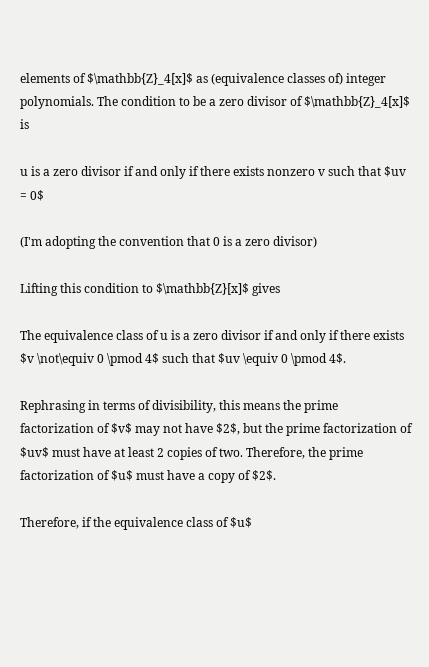elements of $\mathbb{Z}_4[x]$ as (equivalence classes of) integer polynomials. The condition to be a zero divisor of $\mathbb{Z}_4[x]$ is

u is a zero divisor if and only if there exists nonzero v such that $uv = 0$

(I'm adopting the convention that 0 is a zero divisor)

Lifting this condition to $\mathbb{Z}[x]$ gives

The equivalence class of u is a zero divisor if and only if there exists $v \not\equiv 0 \pmod 4$ such that $uv \equiv 0 \pmod 4$.

Rephrasing in terms of divisibility, this means the prime factorization of $v$ may not have $2$, but the prime factorization of $uv$ must have at least 2 copies of two. Therefore, the prime factorization of $u$ must have a copy of $2$.

Therefore, if the equivalence class of $u$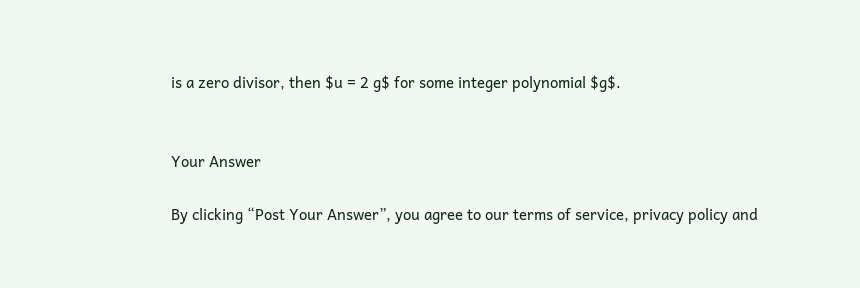is a zero divisor, then $u = 2 g$ for some integer polynomial $g$.


Your Answer

By clicking “Post Your Answer”, you agree to our terms of service, privacy policy and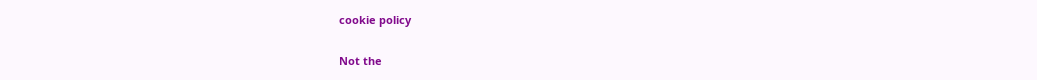cookie policy

Not the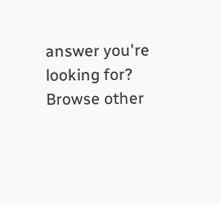answer you're looking for? Browse other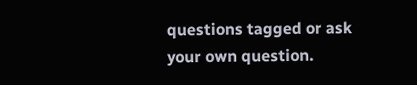questions tagged or ask your own question.